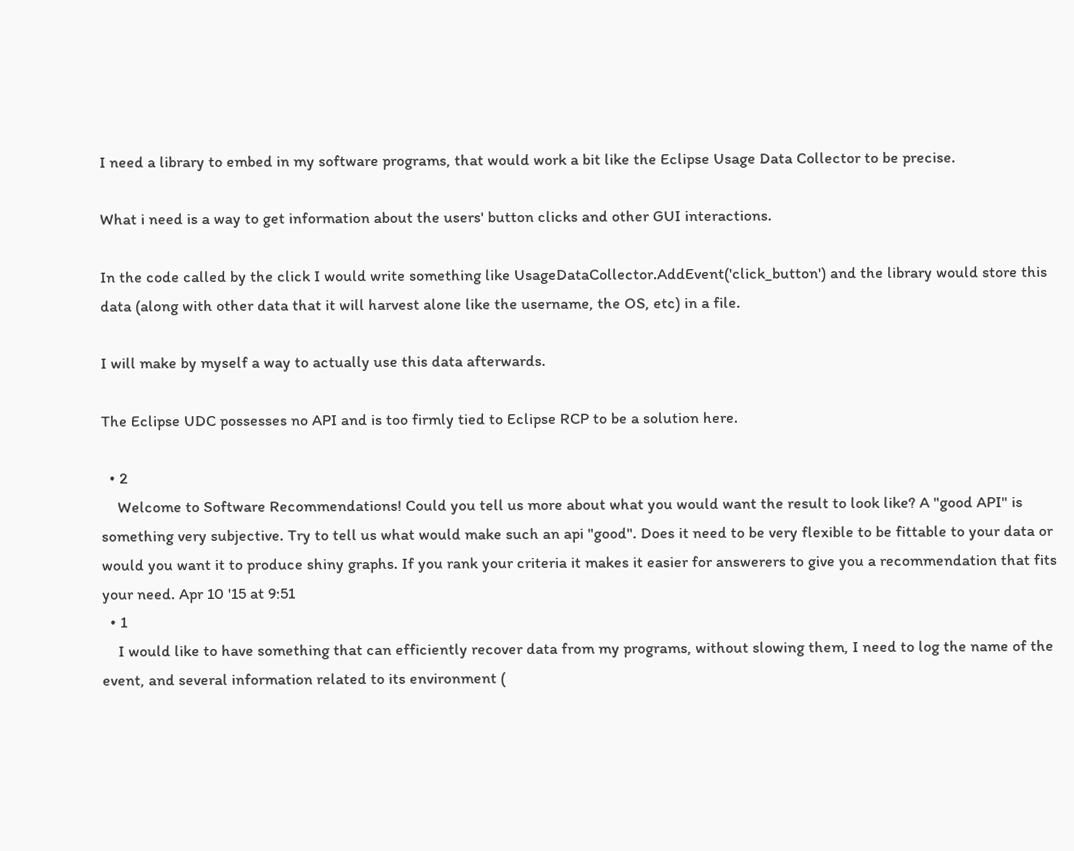I need a library to embed in my software programs, that would work a bit like the Eclipse Usage Data Collector to be precise.

What i need is a way to get information about the users' button clicks and other GUI interactions.

In the code called by the click I would write something like UsageDataCollector.AddEvent('click_button') and the library would store this data (along with other data that it will harvest alone like the username, the OS, etc) in a file.

I will make by myself a way to actually use this data afterwards.

The Eclipse UDC possesses no API and is too firmly tied to Eclipse RCP to be a solution here.

  • 2
    Welcome to Software Recommendations! Could you tell us more about what you would want the result to look like? A "good API" is something very subjective. Try to tell us what would make such an api "good". Does it need to be very flexible to be fittable to your data or would you want it to produce shiny graphs. If you rank your criteria it makes it easier for answerers to give you a recommendation that fits your need. Apr 10 '15 at 9:51
  • 1
    I would like to have something that can efficiently recover data from my programs, without slowing them, I need to log the name of the event, and several information related to its environment (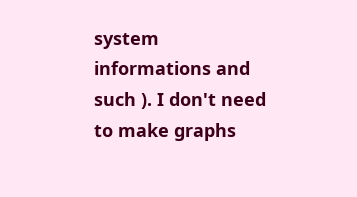system informations and such ). I don't need to make graphs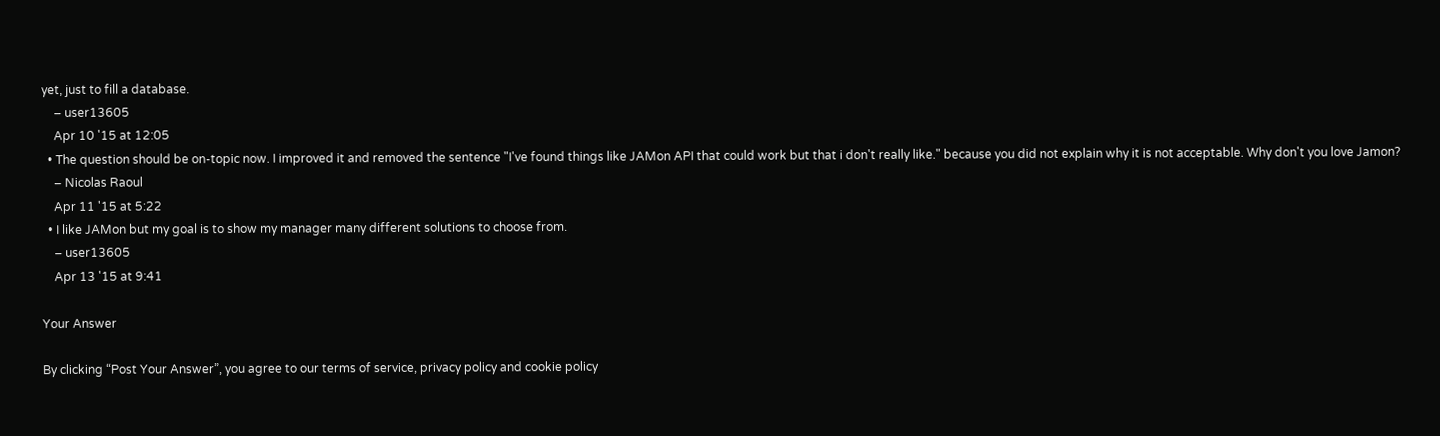yet, just to fill a database.
    – user13605
    Apr 10 '15 at 12:05
  • The question should be on-topic now. I improved it and removed the sentence "I've found things like JAMon API that could work but that i don't really like." because you did not explain why it is not acceptable. Why don't you love Jamon?
    – Nicolas Raoul
    Apr 11 '15 at 5:22
  • I like JAMon but my goal is to show my manager many different solutions to choose from.
    – user13605
    Apr 13 '15 at 9:41

Your Answer

By clicking “Post Your Answer”, you agree to our terms of service, privacy policy and cookie policy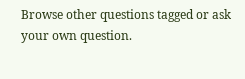Browse other questions tagged or ask your own question.